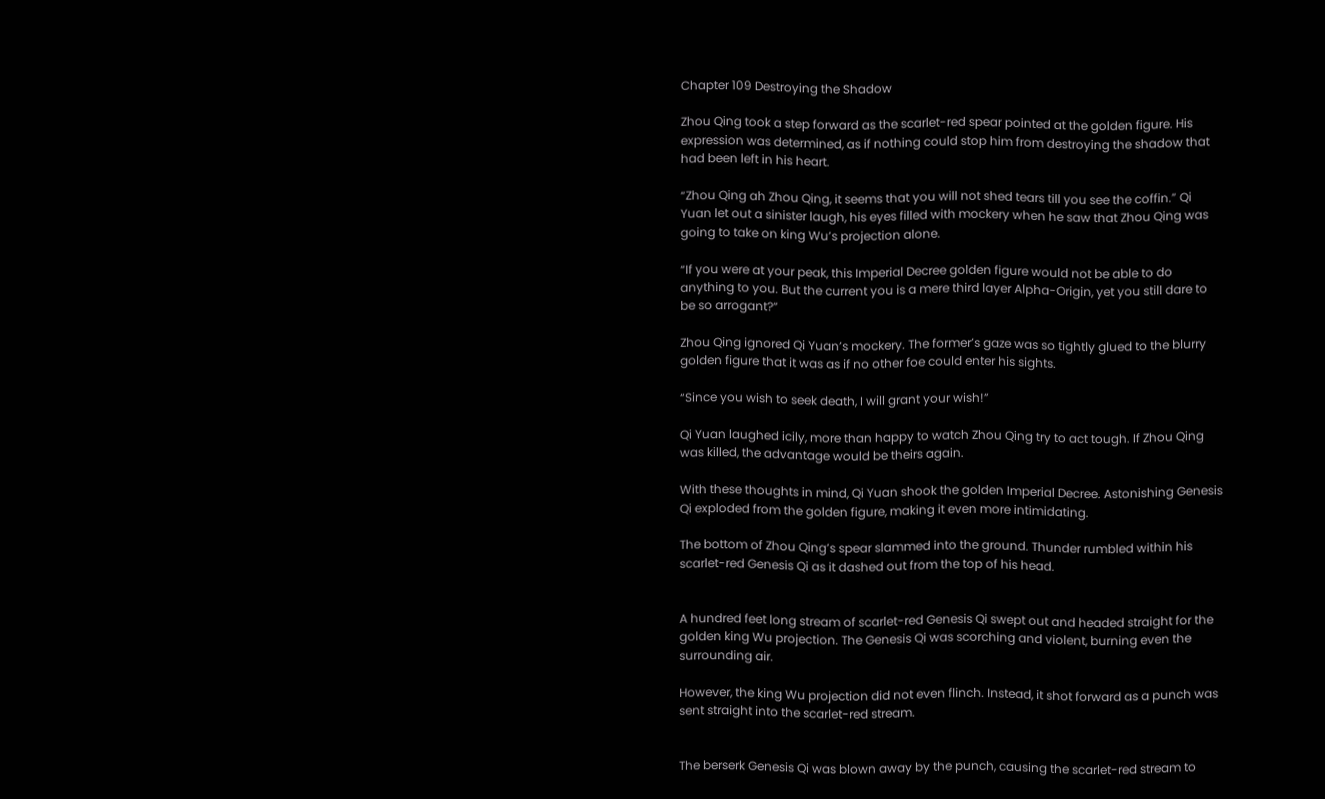Chapter 109 Destroying the Shadow

Zhou Qing took a step forward as the scarlet-red spear pointed at the golden figure. His expression was determined, as if nothing could stop him from destroying the shadow that had been left in his heart.

“Zhou Qing ah Zhou Qing, it seems that you will not shed tears till you see the coffin.” Qi Yuan let out a sinister laugh, his eyes filled with mockery when he saw that Zhou Qing was going to take on king Wu’s projection alone.

“If you were at your peak, this Imperial Decree golden figure would not be able to do anything to you. But the current you is a mere third layer Alpha-Origin, yet you still dare to be so arrogant?”

Zhou Qing ignored Qi Yuan’s mockery. The former’s gaze was so tightly glued to the blurry golden figure that it was as if no other foe could enter his sights.

“Since you wish to seek death, I will grant your wish!”

Qi Yuan laughed icily, more than happy to watch Zhou Qing try to act tough. If Zhou Qing was killed, the advantage would be theirs again.

With these thoughts in mind, Qi Yuan shook the golden Imperial Decree. Astonishing Genesis Qi exploded from the golden figure, making it even more intimidating.

The bottom of Zhou Qing’s spear slammed into the ground. Thunder rumbled within his scarlet-red Genesis Qi as it dashed out from the top of his head.


A hundred feet long stream of scarlet-red Genesis Qi swept out and headed straight for the golden king Wu projection. The Genesis Qi was scorching and violent, burning even the surrounding air.

However, the king Wu projection did not even flinch. Instead, it shot forward as a punch was sent straight into the scarlet-red stream.


The berserk Genesis Qi was blown away by the punch, causing the scarlet-red stream to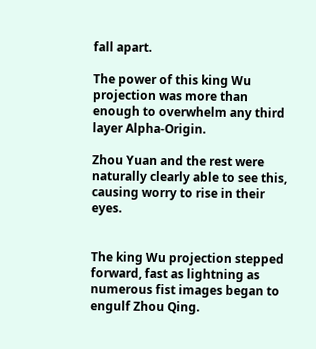fall apart.

The power of this king Wu projection was more than enough to overwhelm any third layer Alpha-Origin.

Zhou Yuan and the rest were naturally clearly able to see this, causing worry to rise in their eyes.


The king Wu projection stepped forward, fast as lightning as numerous fist images began to engulf Zhou Qing.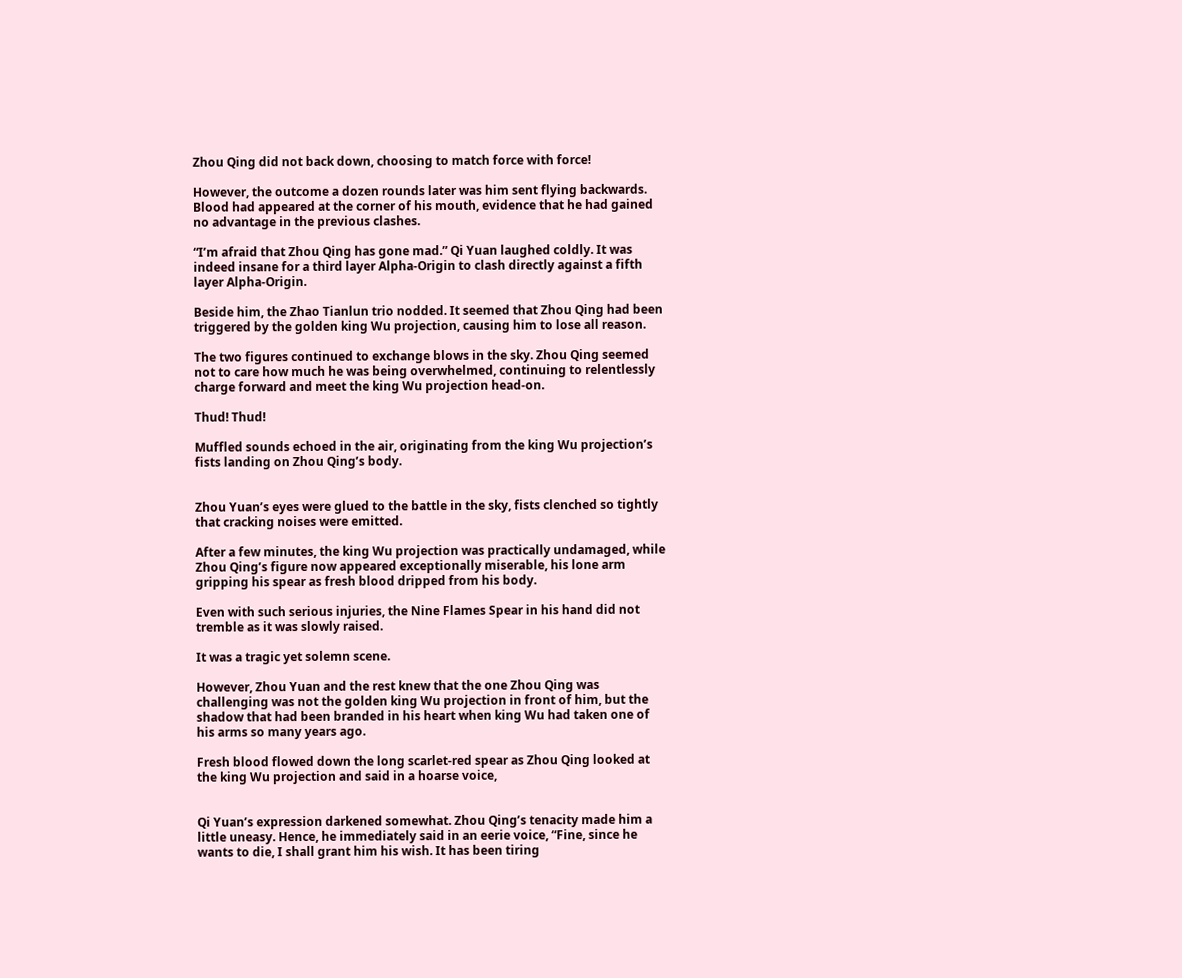Zhou Qing did not back down, choosing to match force with force!

However, the outcome a dozen rounds later was him sent flying backwards. Blood had appeared at the corner of his mouth, evidence that he had gained no advantage in the previous clashes.

“I’m afraid that Zhou Qing has gone mad.” Qi Yuan laughed coldly. It was indeed insane for a third layer Alpha-Origin to clash directly against a fifth layer Alpha-Origin.

Beside him, the Zhao Tianlun trio nodded. It seemed that Zhou Qing had been triggered by the golden king Wu projection, causing him to lose all reason.

The two figures continued to exchange blows in the sky. Zhou Qing seemed not to care how much he was being overwhelmed, continuing to relentlessly charge forward and meet the king Wu projection head-on.

Thud! Thud!

Muffled sounds echoed in the air, originating from the king Wu projection’s fists landing on Zhou Qing’s body.


Zhou Yuan’s eyes were glued to the battle in the sky, fists clenched so tightly that cracking noises were emitted.

After a few minutes, the king Wu projection was practically undamaged, while Zhou Qing’s figure now appeared exceptionally miserable, his lone arm gripping his spear as fresh blood dripped from his body.

Even with such serious injuries, the Nine Flames Spear in his hand did not tremble as it was slowly raised.

It was a tragic yet solemn scene.

However, Zhou Yuan and the rest knew that the one Zhou Qing was challenging was not the golden king Wu projection in front of him, but the shadow that had been branded in his heart when king Wu had taken one of his arms so many years ago.

Fresh blood flowed down the long scarlet-red spear as Zhou Qing looked at the king Wu projection and said in a hoarse voice,


Qi Yuan’s expression darkened somewhat. Zhou Qing’s tenacity made him a little uneasy. Hence, he immediately said in an eerie voice, “Fine, since he wants to die, I shall grant him his wish. It has been tiring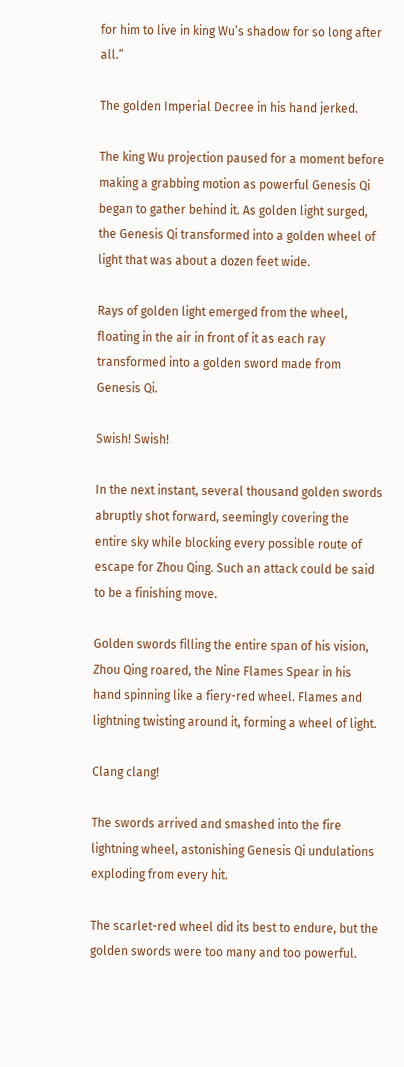for him to live in king Wu’s shadow for so long after all.”

The golden Imperial Decree in his hand jerked.

The king Wu projection paused for a moment before making a grabbing motion as powerful Genesis Qi began to gather behind it. As golden light surged, the Genesis Qi transformed into a golden wheel of light that was about a dozen feet wide.

Rays of golden light emerged from the wheel, floating in the air in front of it as each ray transformed into a golden sword made from Genesis Qi.

Swish! Swish!

In the next instant, several thousand golden swords abruptly shot forward, seemingly covering the entire sky while blocking every possible route of escape for Zhou Qing. Such an attack could be said to be a finishing move.

Golden swords filling the entire span of his vision, Zhou Qing roared, the Nine Flames Spear in his hand spinning like a fiery-red wheel. Flames and lightning twisting around it, forming a wheel of light.

Clang clang!

The swords arrived and smashed into the fire lightning wheel, astonishing Genesis Qi undulations exploding from every hit.

The scarlet-red wheel did its best to endure, but the golden swords were too many and too powerful.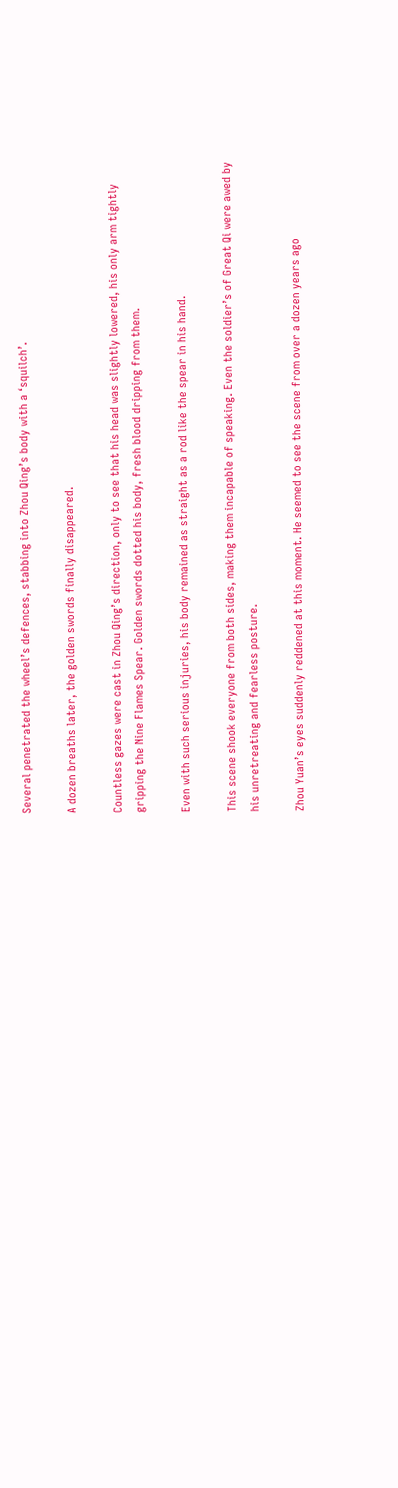Several penetrated the wheel’s defences, stabbing into Zhou Qing’s body with a ‘squilch’.

A dozen breaths later, the golden swords finally disappeared.

Countless gazes were cast in Zhou Qing’s direction, only to see that his head was slightly lowered, his only arm tightly gripping the Nine Flames Spear. Golden swords dotted his body, fresh blood dripping from them.

Even with such serious injuries, his body remained as straight as a rod like the spear in his hand.

This scene shook everyone from both sides, making them incapable of speaking. Even the soldier’s of Great Qi were awed by his unretreating and fearless posture.

Zhou Yuan’s eyes suddenly reddened at this moment. He seemed to see the scene from over a dozen years ago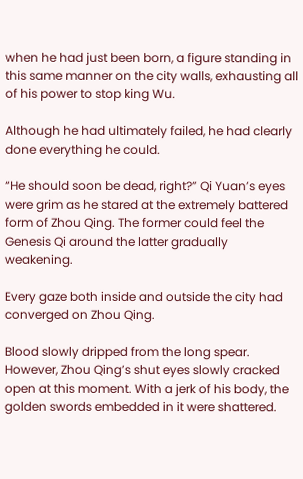when he had just been born, a figure standing in this same manner on the city walls, exhausting all of his power to stop king Wu.

Although he had ultimately failed, he had clearly done everything he could.

“He should soon be dead, right?” Qi Yuan’s eyes were grim as he stared at the extremely battered form of Zhou Qing. The former could feel the Genesis Qi around the latter gradually weakening.

Every gaze both inside and outside the city had converged on Zhou Qing.

Blood slowly dripped from the long spear. However, Zhou Qing’s shut eyes slowly cracked open at this moment. With a jerk of his body, the golden swords embedded in it were shattered.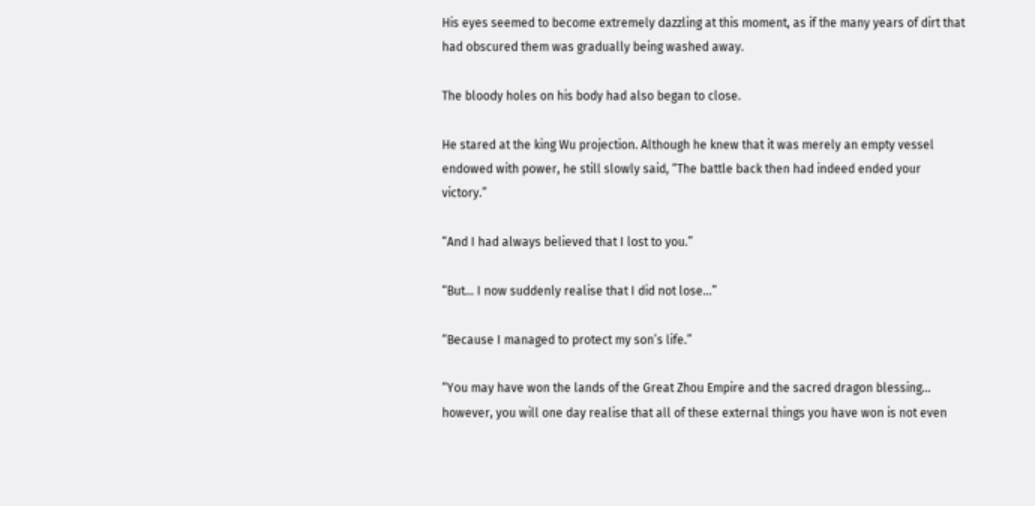His eyes seemed to become extremely dazzling at this moment, as if the many years of dirt that had obscured them was gradually being washed away.

The bloody holes on his body had also began to close.

He stared at the king Wu projection. Although he knew that it was merely an empty vessel endowed with power, he still slowly said, “The battle back then had indeed ended your victory.”

“And I had always believed that I lost to you.”

“But… I now suddenly realise that I did not lose…”

“Because I managed to protect my son’s life.”

“You may have won the lands of the Great Zhou Empire and the sacred dragon blessing… however, you will one day realise that all of these external things you have won is not even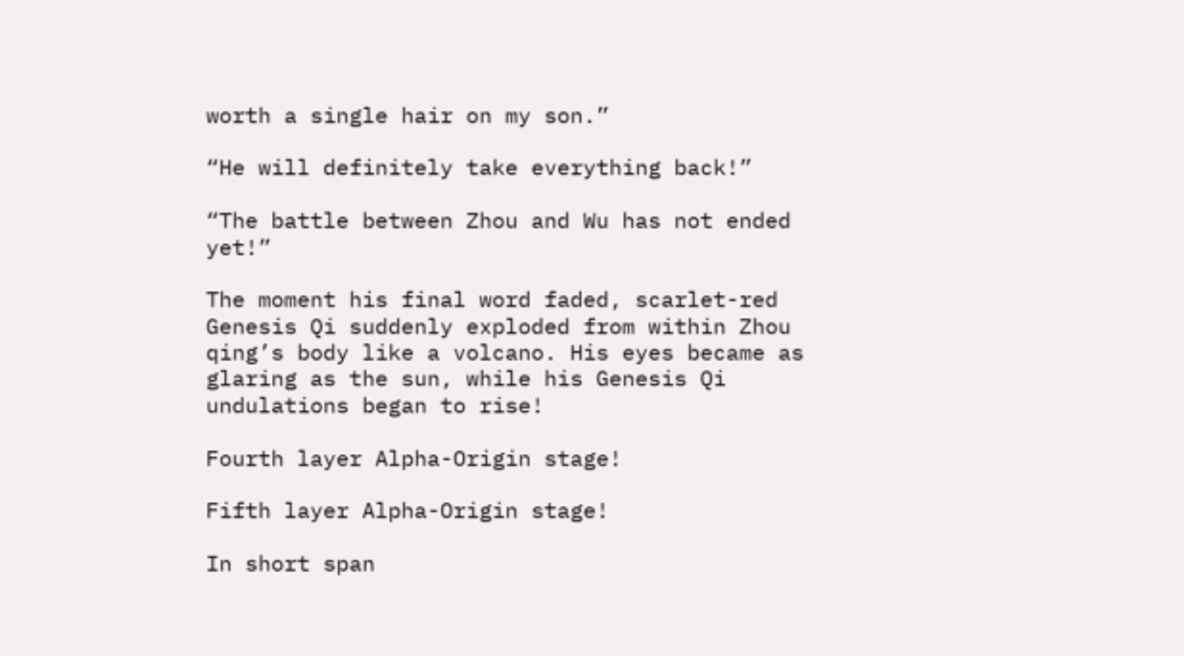worth a single hair on my son.”

“He will definitely take everything back!”

“The battle between Zhou and Wu has not ended yet!”

The moment his final word faded, scarlet-red Genesis Qi suddenly exploded from within Zhou qing’s body like a volcano. His eyes became as glaring as the sun, while his Genesis Qi undulations began to rise!

Fourth layer Alpha-Origin stage!

Fifth layer Alpha-Origin stage!

In short span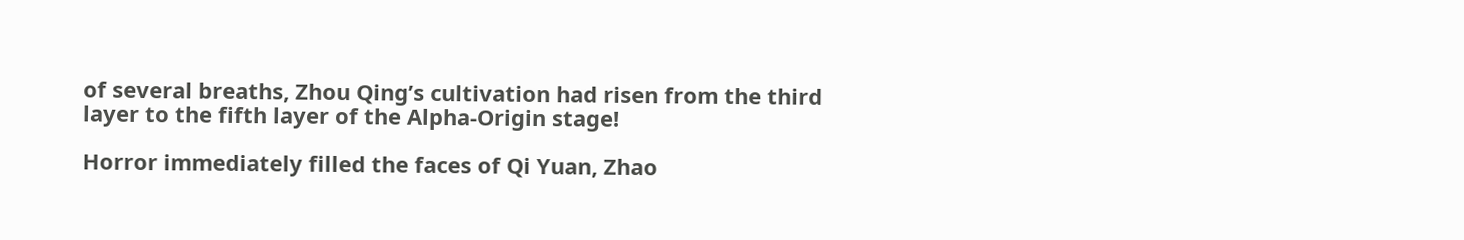of several breaths, Zhou Qing’s cultivation had risen from the third layer to the fifth layer of the Alpha-Origin stage!

Horror immediately filled the faces of Qi Yuan, Zhao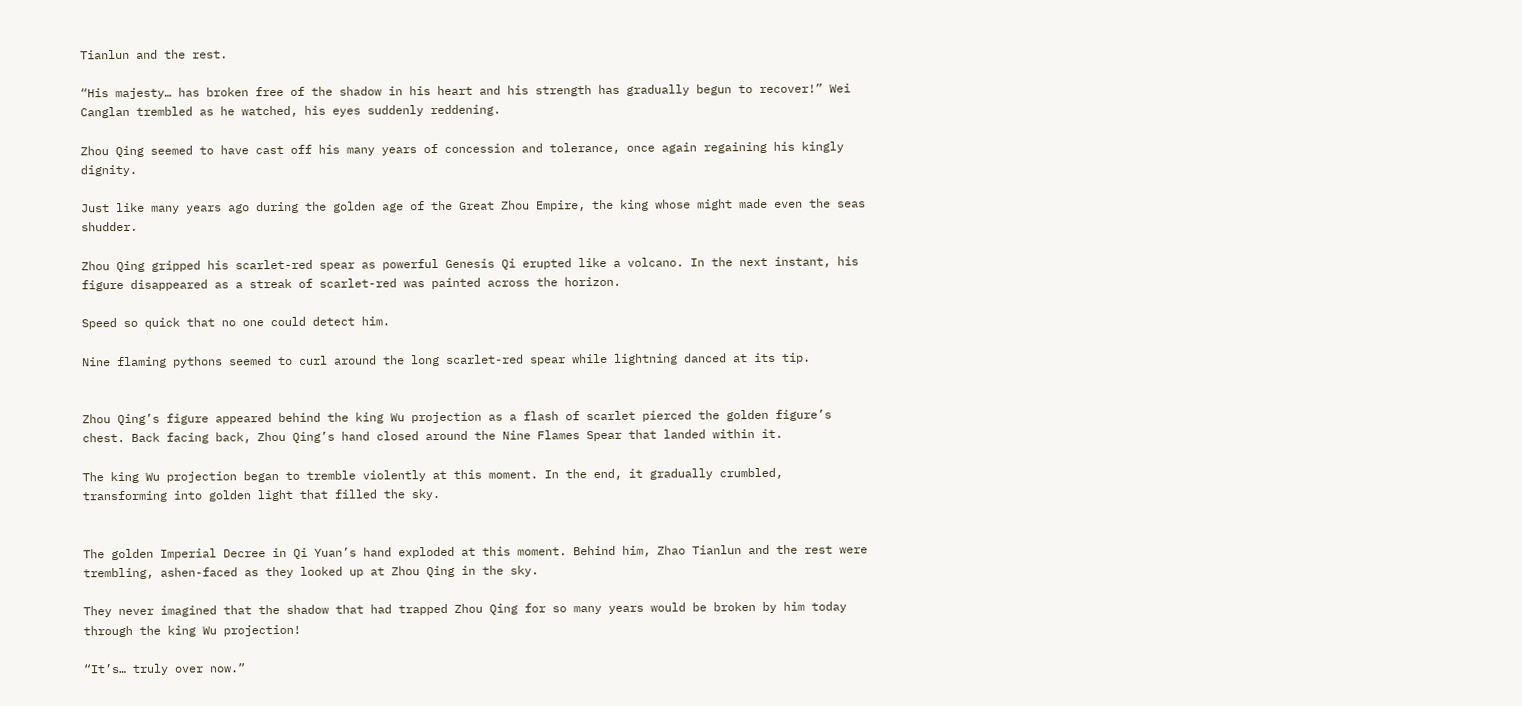Tianlun and the rest.

“His majesty… has broken free of the shadow in his heart and his strength has gradually begun to recover!” Wei Canglan trembled as he watched, his eyes suddenly reddening.

Zhou Qing seemed to have cast off his many years of concession and tolerance, once again regaining his kingly dignity.

Just like many years ago during the golden age of the Great Zhou Empire, the king whose might made even the seas shudder.

Zhou Qing gripped his scarlet-red spear as powerful Genesis Qi erupted like a volcano. In the next instant, his figure disappeared as a streak of scarlet-red was painted across the horizon.

Speed so quick that no one could detect him.

Nine flaming pythons seemed to curl around the long scarlet-red spear while lightning danced at its tip.


Zhou Qing’s figure appeared behind the king Wu projection as a flash of scarlet pierced the golden figure’s chest. Back facing back, Zhou Qing’s hand closed around the Nine Flames Spear that landed within it.

The king Wu projection began to tremble violently at this moment. In the end, it gradually crumbled, transforming into golden light that filled the sky.


The golden Imperial Decree in Qi Yuan’s hand exploded at this moment. Behind him, Zhao Tianlun and the rest were trembling, ashen-faced as they looked up at Zhou Qing in the sky.

They never imagined that the shadow that had trapped Zhou Qing for so many years would be broken by him today through the king Wu projection!

“It’s… truly over now.”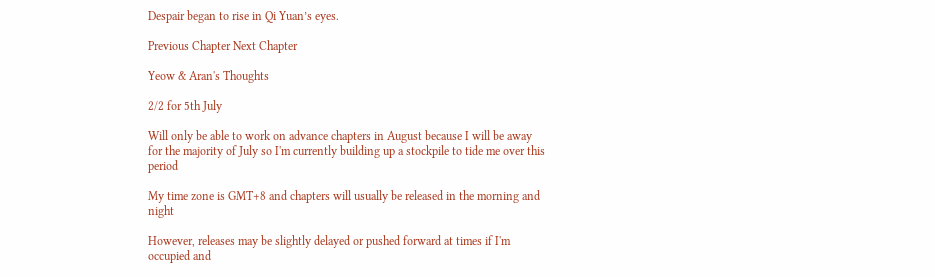Despair began to rise in Qi Yuan’s eyes.

Previous Chapter Next Chapter

Yeow & Aran's Thoughts

2/2 for 5th July

Will only be able to work on advance chapters in August because I will be away for the majority of July so I'm currently building up a stockpile to tide me over this period

My time zone is GMT+8 and chapters will usually be released in the morning and night

However, releases may be slightly delayed or pushed forward at times if I'm occupied and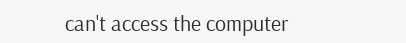can't access the computer